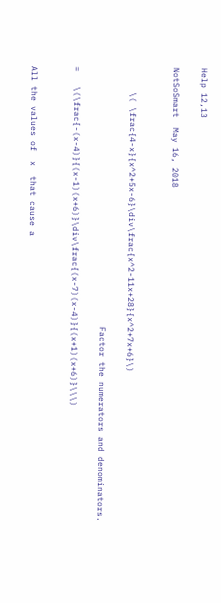Help 12,13

NotSoSmart  May 16, 2018


     \( \frac{4-x}{x^2+5x-6}\div\frac{x^2-11x+28}{x^2+7x+6}\)

                                                    Factor the numerators and denominators.

=   \(\frac{-(x-4)}{(x-1)(x+6)}\div\frac{(x-7)(x-4)}{(x+1)(x+6)}\\\)


All the values of  x  that cause a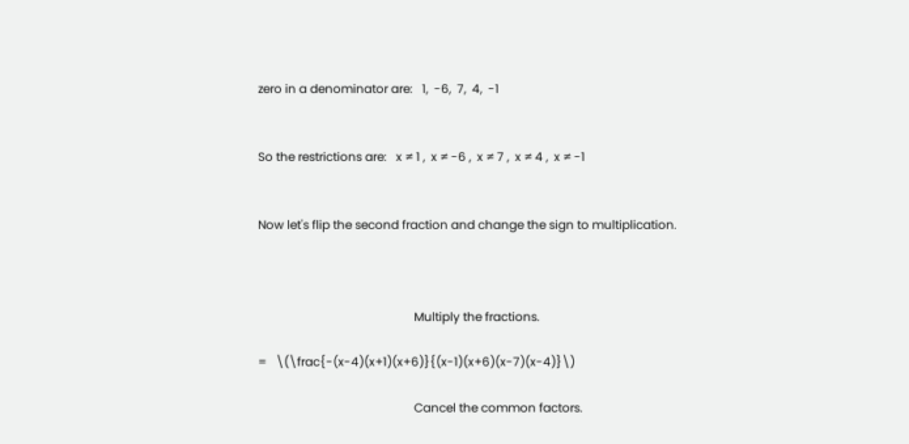zero in a denominator are:   1,  -6,  7,  4,  -1


So the restrictions are:   x ≠ 1 ,  x ≠ -6 ,  x ≠ 7 ,  x ≠ 4 ,  x ≠ -1


Now let's flip the second fraction and change the sign to multiplication.



                                                    Multiply the fractions.

=   \(\frac{-(x-4)(x+1)(x+6)}{(x-1)(x+6)(x-7)(x-4)}\)

                                                    Cancel the common factors.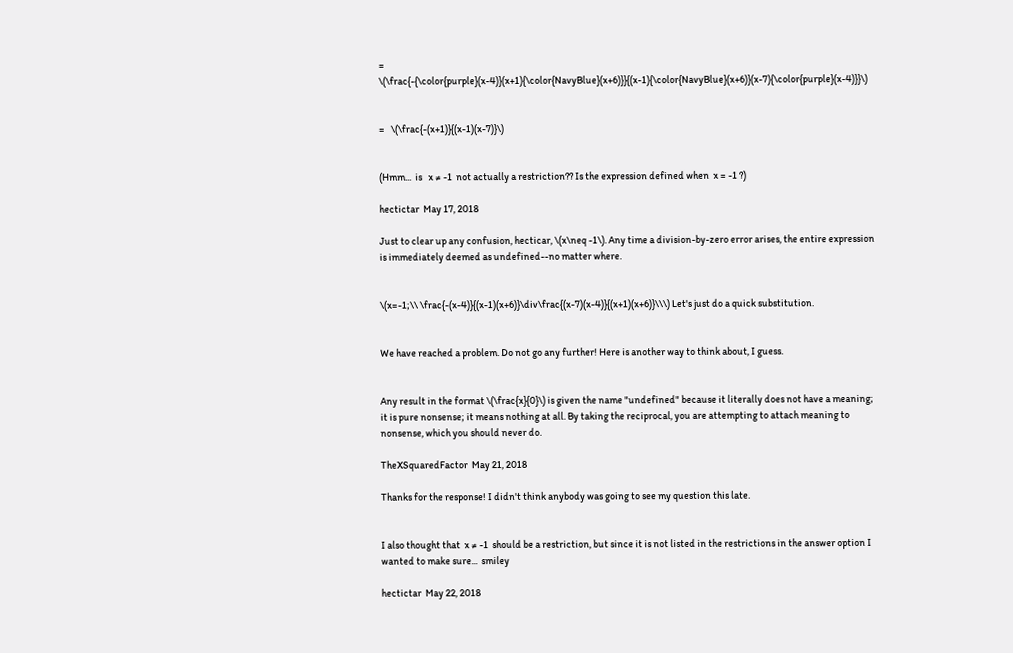=   \(\frac{-{\color{purple}(x-4)}(x+1){\color{NavyBlue}(x+6)}}{(x-1){\color{NavyBlue}(x+6)}(x-7){\color{purple}(x-4)}}\)


=   \(\frac{-(x+1)}{(x-1)(x-7)}\)


(Hmm...  is   x ≠ -1  not actually a restriction?? Is the expression defined when  x = -1 ?)

hectictar  May 17, 2018

Just to clear up any confusion, hecticar, \(x\neq -1\). Any time a division-by-zero error arises, the entire expression is immediately deemed as undefined--no matter where.


\(x=-1;\\ \frac{-(x-4)}{(x-1)(x+6)}\div\frac{(x-7)(x-4)}{(x+1)(x+6)}\\\) Let's just do a quick substitution.


We have reached a problem. Do not go any further! Here is another way to think about, I guess.


Any result in the format \(\frac{x}{0}\) is given the name "undefined" because it literally does not have a meaning; it is pure nonsense; it means nothing at all. By taking the reciprocal, you are attempting to attach meaning to nonsense, which you should never do.

TheXSquaredFactor  May 21, 2018

Thanks for the response! I didn't think anybody was going to see my question this late.


I also thought that  x ≠ -1  should be a restriction, but since it is not listed in the restrictions in the answer option I wanted to make sure...  smiley

hectictar  May 22, 2018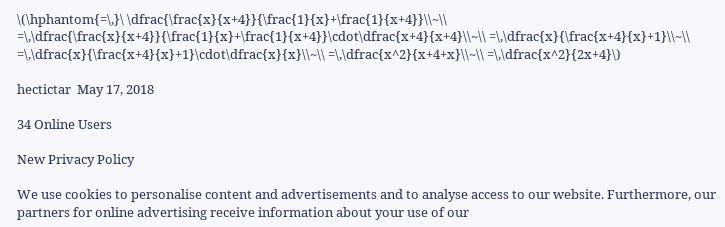\(\hphantom{=\,}\ \dfrac{\frac{x}{x+4}}{\frac{1}{x}+\frac{1}{x+4}}\\~\\ =\,\dfrac{\frac{x}{x+4}}{\frac{1}{x}+\frac{1}{x+4}}\cdot\dfrac{x+4}{x+4}\\~\\ =\,\dfrac{x}{\frac{x+4}{x}+1}\\~\\ =\,\dfrac{x}{\frac{x+4}{x}+1}\cdot\dfrac{x}{x}\\~\\ =\,\dfrac{x^2}{x+4+x}\\~\\ =\,\dfrac{x^2}{2x+4}\)

hectictar  May 17, 2018

34 Online Users

New Privacy Policy

We use cookies to personalise content and advertisements and to analyse access to our website. Furthermore, our partners for online advertising receive information about your use of our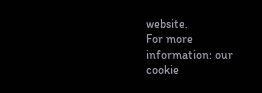website.
For more information: our cookie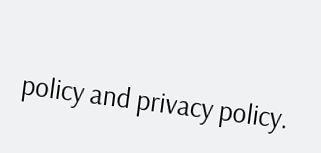policy and privacy policy.